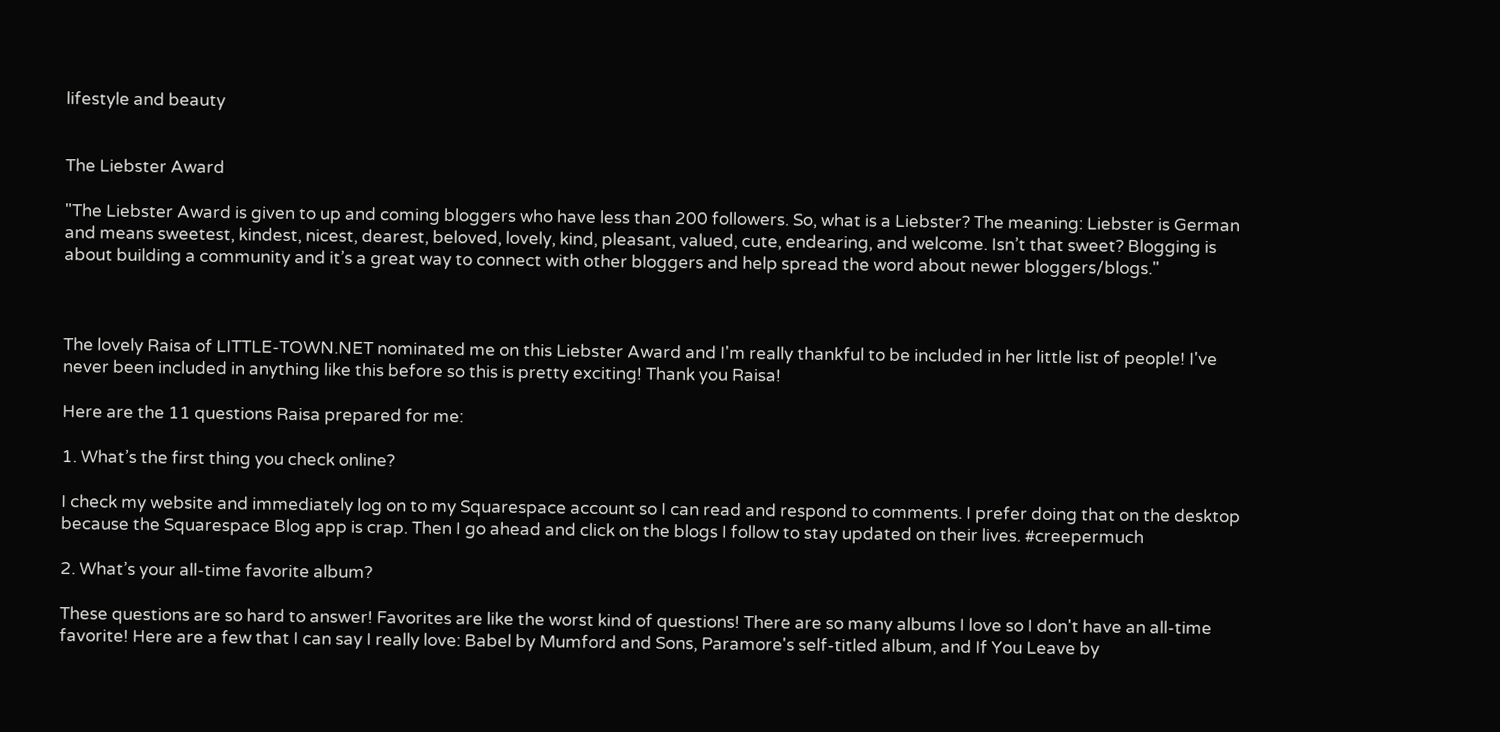lifestyle and beauty


The Liebster Award

"The Liebster Award is given to up and coming bloggers who have less than 200 followers. So, what is a Liebster? The meaning: Liebster is German and means sweetest, kindest, nicest, dearest, beloved, lovely, kind, pleasant, valued, cute, endearing, and welcome. Isn’t that sweet? Blogging is about building a community and it’s a great way to connect with other bloggers and help spread the word about newer bloggers/blogs."



The lovely Raisa of LITTLE-TOWN.NET nominated me on this Liebster Award and I'm really thankful to be included in her little list of people! I've never been included in anything like this before so this is pretty exciting! Thank you Raisa!

Here are the 11 questions Raisa prepared for me:

1. What’s the first thing you check online?

I check my website and immediately log on to my Squarespace account so I can read and respond to comments. I prefer doing that on the desktop because the Squarespace Blog app is crap. Then I go ahead and click on the blogs I follow to stay updated on their lives. #creepermuch

2. What’s your all-time favorite album?

These questions are so hard to answer! Favorites are like the worst kind of questions! There are so many albums I love so I don't have an all-time favorite! Here are a few that I can say I really love: Babel by Mumford and Sons, Paramore's self-titled album, and If You Leave by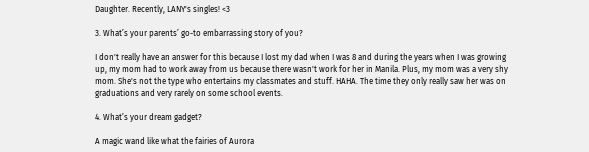Daughter. Recently, LANY's singles! <3

3. What’s your parents’ go-to embarrassing story of you?

I don't really have an answer for this because I lost my dad when I was 8 and during the years when I was growing up, my mom had to work away from us because there wasn't work for her in Manila. Plus, my mom was a very shy mom. She's not the type who entertains my classmates and stuff. HAHA. The time they only really saw her was on graduations and very rarely on some school events.

4. What’s your dream gadget?

A magic wand like what the fairies of Aurora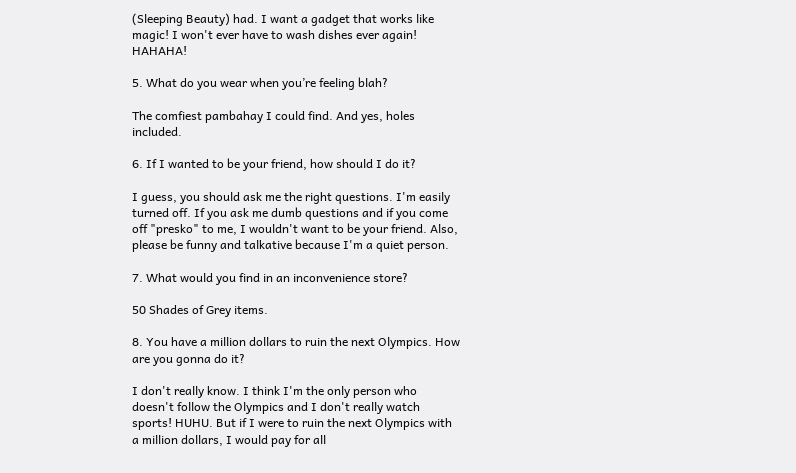(Sleeping Beauty) had. I want a gadget that works like magic! I won't ever have to wash dishes ever again! HAHAHA!

5. What do you wear when you’re feeling blah?

The comfiest pambahay I could find. And yes, holes included.

6. If I wanted to be your friend, how should I do it?

I guess, you should ask me the right questions. I'm easily turned off. If you ask me dumb questions and if you come off "presko" to me, I wouldn't want to be your friend. Also, please be funny and talkative because I'm a quiet person.

7. What would you find in an inconvenience store?

50 Shades of Grey items.

8. You have a million dollars to ruin the next Olympics. How are you gonna do it?

I don't really know. I think I'm the only person who doesn't follow the Olympics and I don't really watch sports! HUHU. But if I were to ruin the next Olympics with a million dollars, I would pay for all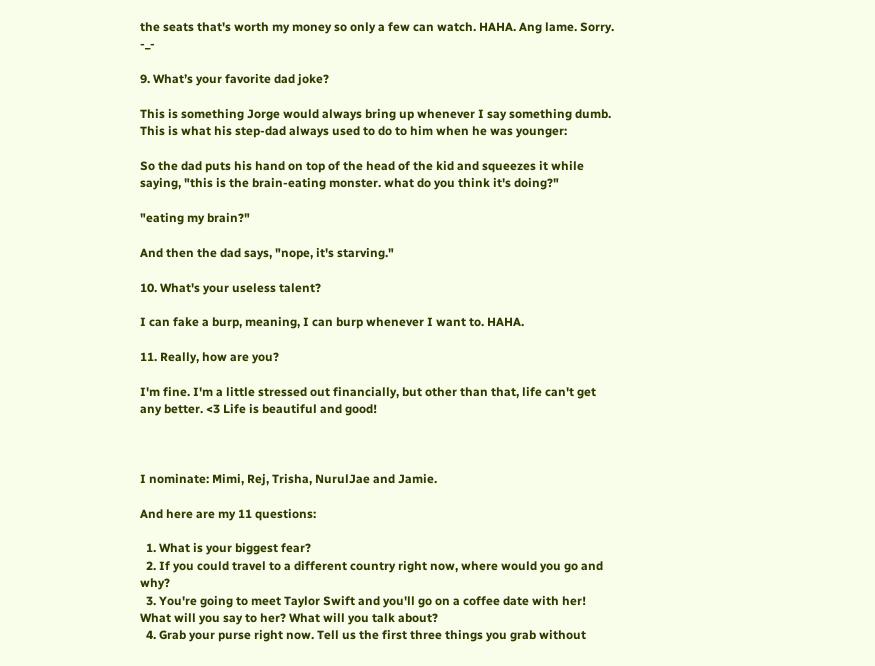the seats that's worth my money so only a few can watch. HAHA. Ang lame. Sorry. -_-

9. What’s your favorite dad joke?

This is something Jorge would always bring up whenever I say something dumb. This is what his step-dad always used to do to him when he was younger:

So the dad puts his hand on top of the head of the kid and squeezes it while saying, "this is the brain-eating monster. what do you think it's doing?"

"eating my brain?"

And then the dad says, "nope, it's starving."

10. What's your useless talent?

I can fake a burp, meaning, I can burp whenever I want to. HAHA.

11. Really, how are you?

I'm fine. I'm a little stressed out financially, but other than that, life can't get any better. <3 Life is beautiful and good!



I nominate: Mimi, Rej, Trisha, NurulJae and Jamie.

And here are my 11 questions:

  1. What is your biggest fear?
  2. If you could travel to a different country right now, where would you go and why?
  3. You're going to meet Taylor Swift and you'll go on a coffee date with her! What will you say to her? What will you talk about?
  4. Grab your purse right now. Tell us the first three things you grab without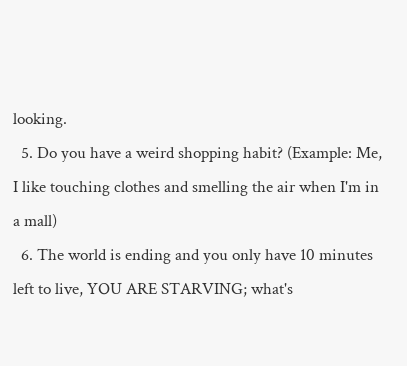looking.
  5. Do you have a weird shopping habit? (Example: Me, I like touching clothes and smelling the air when I'm in a mall)
  6. The world is ending and you only have 10 minutes left to live, YOU ARE STARVING; what's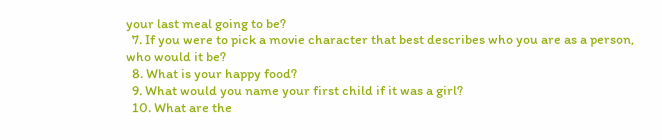your last meal going to be?
  7. If you were to pick a movie character that best describes who you are as a person, who would it be?
  8. What is your happy food?
  9. What would you name your first child if it was a girl?
  10. What are the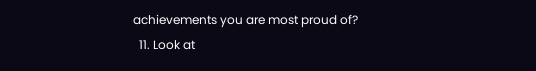achievements you are most proud of?
  11. Look at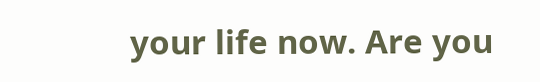your life now. Are you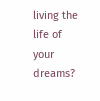living the life of your dreams?